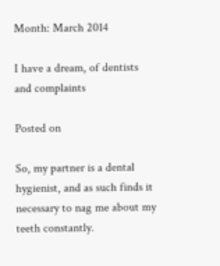Month: March 2014

I have a dream, of dentists and complaints

Posted on

So, my partner is a dental hygienist, and as such finds it necessary to nag me about my teeth constantly.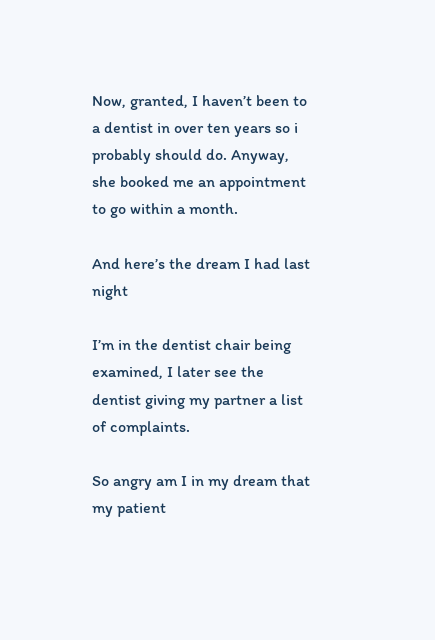Now, granted, I haven’t been to a dentist in over ten years so i probably should do. Anyway, she booked me an appointment to go within a month.

And here’s the dream I had last night

I’m in the dentist chair being examined, I later see the dentist giving my partner a list of complaints.

So angry am I in my dream that my patient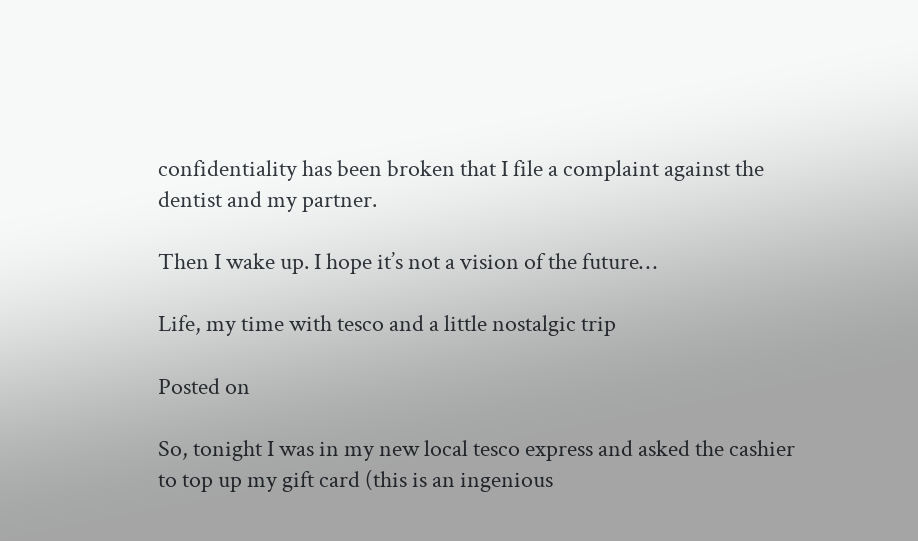confidentiality has been broken that I file a complaint against the dentist and my partner.

Then I wake up. I hope it’s not a vision of the future…

Life, my time with tesco and a little nostalgic trip

Posted on

So, tonight I was in my new local tesco express and asked the cashier to top up my gift card (this is an ingenious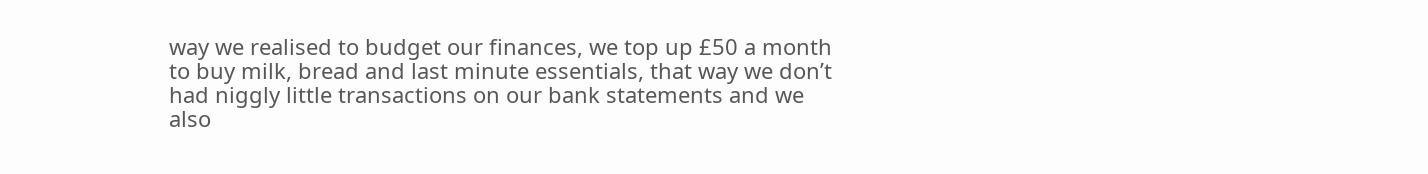way we realised to budget our finances, we top up £50 a month to buy milk, bread and last minute essentials, that way we don’t had niggly little transactions on our bank statements and we also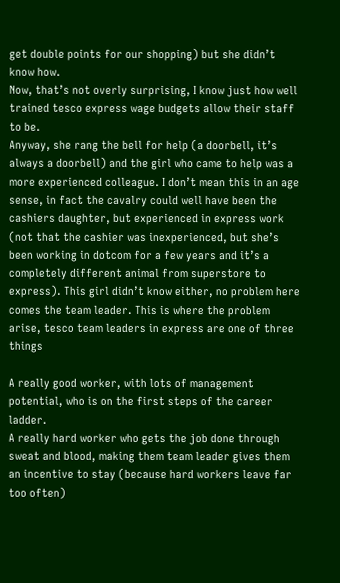get double points for our shopping) but she didn’t know how.
Now, that’s not overly surprising, I know just how well trained tesco express wage budgets allow their staff to be.
Anyway, she rang the bell for help (a doorbell, it’s always a doorbell) and the girl who came to help was a more experienced colleague. I don’t mean this in an age sense, in fact the cavalry could well have been the cashiers daughter, but experienced in express work (not that the cashier was inexperienced, but she’s been working in dotcom for a few years and it’s a completely different animal from superstore to express). This girl didn’t know either, no problem here comes the team leader. This is where the problem arise, tesco team leaders in express are one of three things

A really good worker, with lots of management potential, who is on the first steps of the career ladder.
A really hard worker who gets the job done through sweat and blood, making them team leader gives them an incentive to stay (because hard workers leave far too often)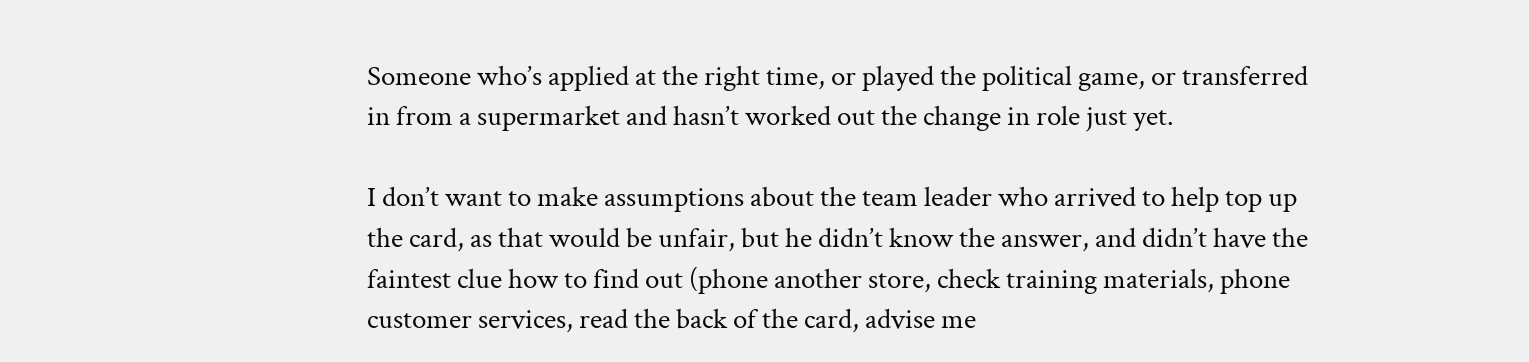Someone who’s applied at the right time, or played the political game, or transferred in from a supermarket and hasn’t worked out the change in role just yet.

I don’t want to make assumptions about the team leader who arrived to help top up the card, as that would be unfair, but he didn’t know the answer, and didn’t have the faintest clue how to find out (phone another store, check training materials, phone customer services, read the back of the card, advise me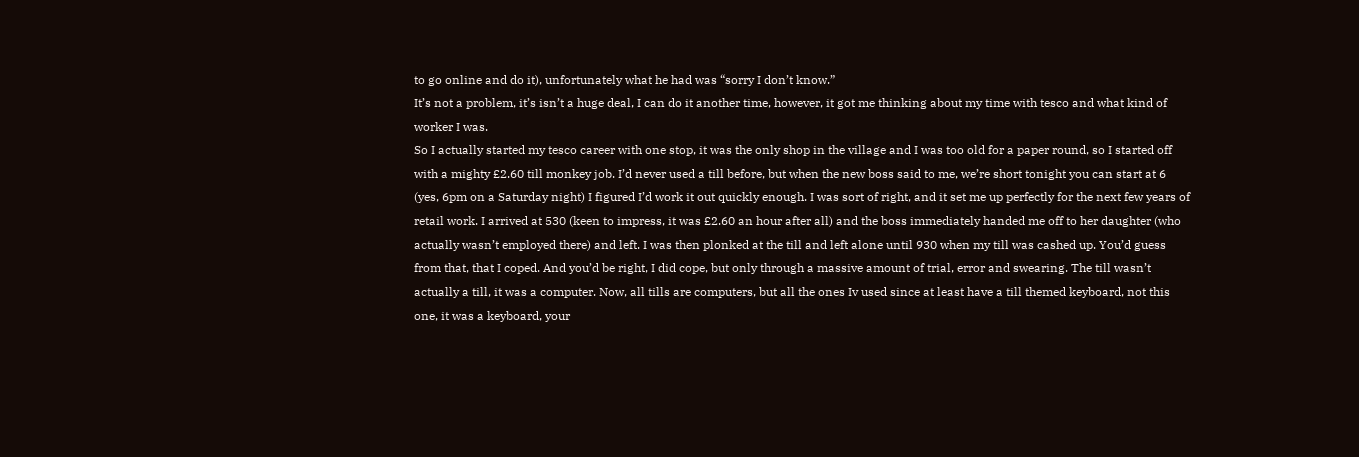to go online and do it), unfortunately what he had was “sorry I don’t know.”
It’s not a problem, it’s isn’t a huge deal, I can do it another time, however, it got me thinking about my time with tesco and what kind of worker I was.
So I actually started my tesco career with one stop, it was the only shop in the village and I was too old for a paper round, so I started off with a mighty £2.60 till monkey job. I’d never used a till before, but when the new boss said to me, we’re short tonight you can start at 6 (yes, 6pm on a Saturday night) I figured I’d work it out quickly enough. I was sort of right, and it set me up perfectly for the next few years of retail work. I arrived at 530 (keen to impress, it was £2.60 an hour after all) and the boss immediately handed me off to her daughter (who actually wasn’t employed there) and left. I was then plonked at the till and left alone until 930 when my till was cashed up. You’d guess from that, that I coped. And you’d be right, I did cope, but only through a massive amount of trial, error and swearing. The till wasn’t actually a till, it was a computer. Now, all tills are computers, but all the ones Iv used since at least have a till themed keyboard, not this one, it was a keyboard, your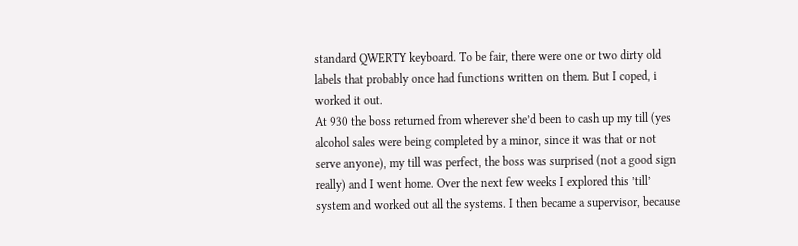standard QWERTY keyboard. To be fair, there were one or two dirty old labels that probably once had functions written on them. But I coped, i worked it out.
At 930 the boss returned from wherever she’d been to cash up my till (yes alcohol sales were being completed by a minor, since it was that or not serve anyone), my till was perfect, the boss was surprised (not a good sign really) and I went home. Over the next few weeks I explored this ’till’ system and worked out all the systems. I then became a supervisor, because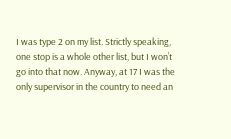I was type 2 on my list. Strictly speaking, one stop is a whole other list, but I won’t go into that now. Anyway, at 17 I was the only supervisor in the country to need an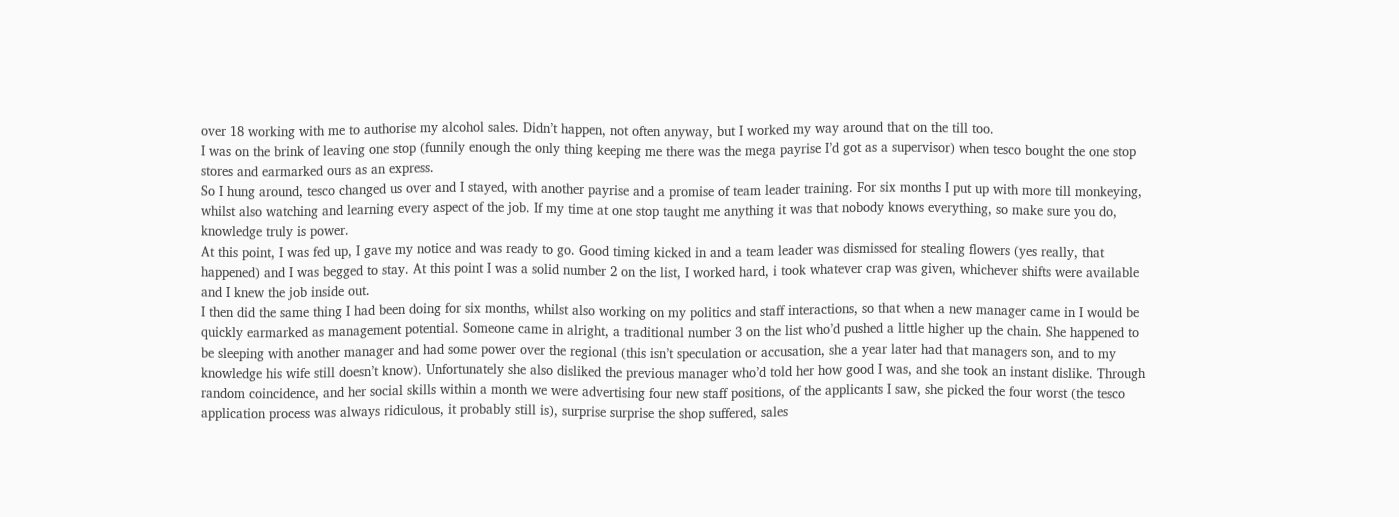over 18 working with me to authorise my alcohol sales. Didn’t happen, not often anyway, but I worked my way around that on the till too.
I was on the brink of leaving one stop (funnily enough the only thing keeping me there was the mega payrise I’d got as a supervisor) when tesco bought the one stop stores and earmarked ours as an express.
So I hung around, tesco changed us over and I stayed, with another payrise and a promise of team leader training. For six months I put up with more till monkeying, whilst also watching and learning every aspect of the job. If my time at one stop taught me anything it was that nobody knows everything, so make sure you do, knowledge truly is power.
At this point, I was fed up, I gave my notice and was ready to go. Good timing kicked in and a team leader was dismissed for stealing flowers (yes really, that happened) and I was begged to stay. At this point I was a solid number 2 on the list, I worked hard, i took whatever crap was given, whichever shifts were available and I knew the job inside out.
I then did the same thing I had been doing for six months, whilst also working on my politics and staff interactions, so that when a new manager came in I would be quickly earmarked as management potential. Someone came in alright, a traditional number 3 on the list who’d pushed a little higher up the chain. She happened to be sleeping with another manager and had some power over the regional (this isn’t speculation or accusation, she a year later had that managers son, and to my knowledge his wife still doesn’t know). Unfortunately she also disliked the previous manager who’d told her how good I was, and she took an instant dislike. Through random coincidence, and her social skills within a month we were advertising four new staff positions, of the applicants I saw, she picked the four worst (the tesco application process was always ridiculous, it probably still is), surprise surprise the shop suffered, sales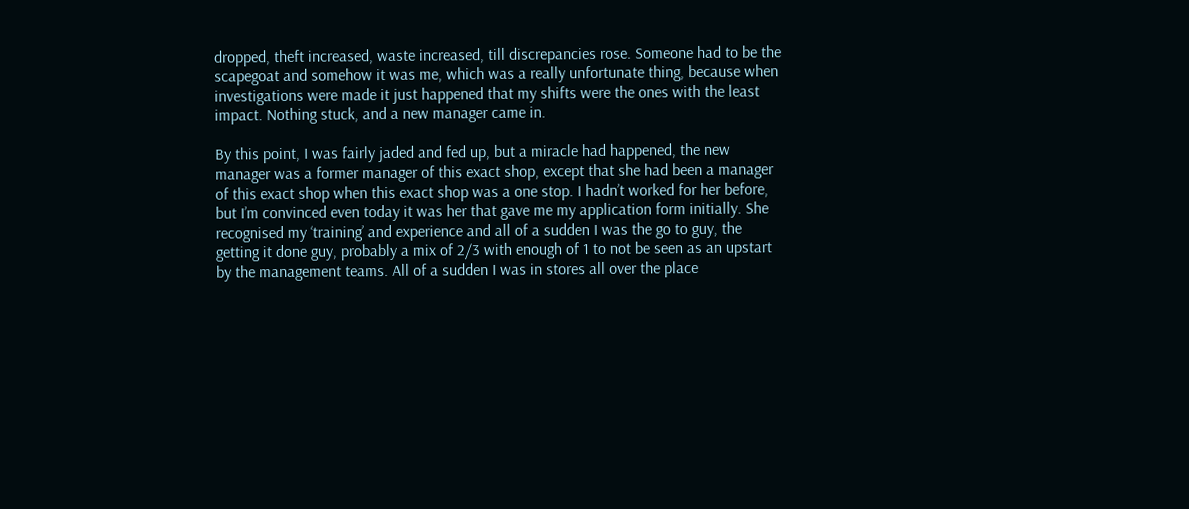dropped, theft increased, waste increased, till discrepancies rose. Someone had to be the scapegoat and somehow it was me, which was a really unfortunate thing, because when investigations were made it just happened that my shifts were the ones with the least impact. Nothing stuck, and a new manager came in.

By this point, I was fairly jaded and fed up, but a miracle had happened, the new manager was a former manager of this exact shop, except that she had been a manager of this exact shop when this exact shop was a one stop. I hadn’t worked for her before, but I’m convinced even today it was her that gave me my application form initially. She recognised my ‘training’ and experience and all of a sudden I was the go to guy, the getting it done guy, probably a mix of 2/3 with enough of 1 to not be seen as an upstart by the management teams. All of a sudden I was in stores all over the place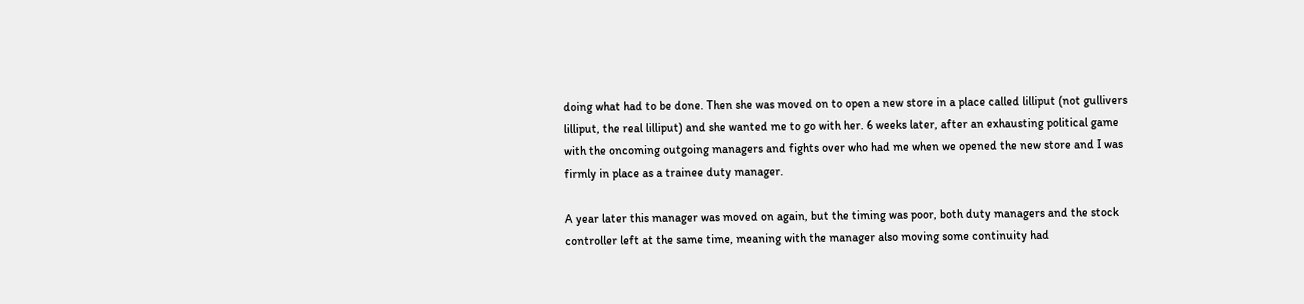doing what had to be done. Then she was moved on to open a new store in a place called lilliput (not gullivers lilliput, the real lilliput) and she wanted me to go with her. 6 weeks later, after an exhausting political game with the oncoming outgoing managers and fights over who had me when we opened the new store and I was firmly in place as a trainee duty manager.

A year later this manager was moved on again, but the timing was poor, both duty managers and the stock controller left at the same time, meaning with the manager also moving some continuity had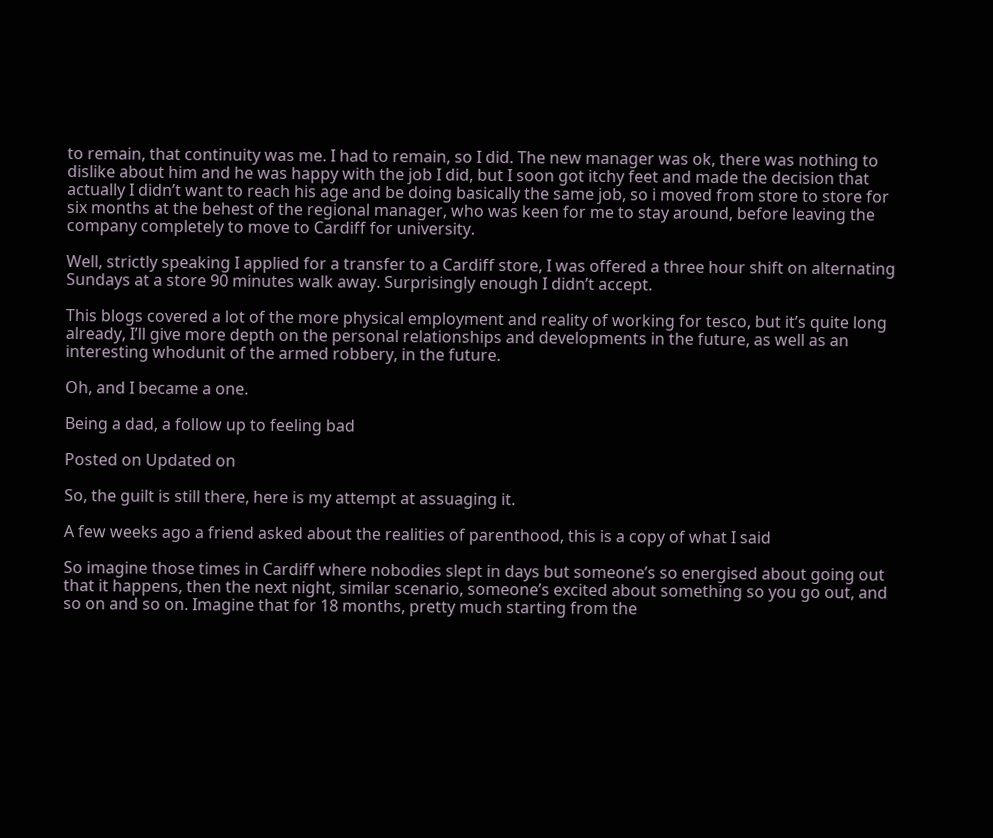to remain, that continuity was me. I had to remain, so I did. The new manager was ok, there was nothing to dislike about him and he was happy with the job I did, but I soon got itchy feet and made the decision that actually I didn’t want to reach his age and be doing basically the same job, so i moved from store to store for six months at the behest of the regional manager, who was keen for me to stay around, before leaving the company completely to move to Cardiff for university.

Well, strictly speaking I applied for a transfer to a Cardiff store, I was offered a three hour shift on alternating Sundays at a store 90 minutes walk away. Surprisingly enough I didn’t accept.

This blogs covered a lot of the more physical employment and reality of working for tesco, but it’s quite long already, I’ll give more depth on the personal relationships and developments in the future, as well as an interesting whodunit of the armed robbery, in the future.

Oh, and I became a one.

Being a dad, a follow up to feeling bad

Posted on Updated on

So, the guilt is still there, here is my attempt at assuaging it.

A few weeks ago a friend asked about the realities of parenthood, this is a copy of what I said

So imagine those times in Cardiff where nobodies slept in days but someone’s so energised about going out that it happens, then the next night, similar scenario, someone’s excited about something so you go out, and so on and so on. Imagine that for 18 months, pretty much starting from the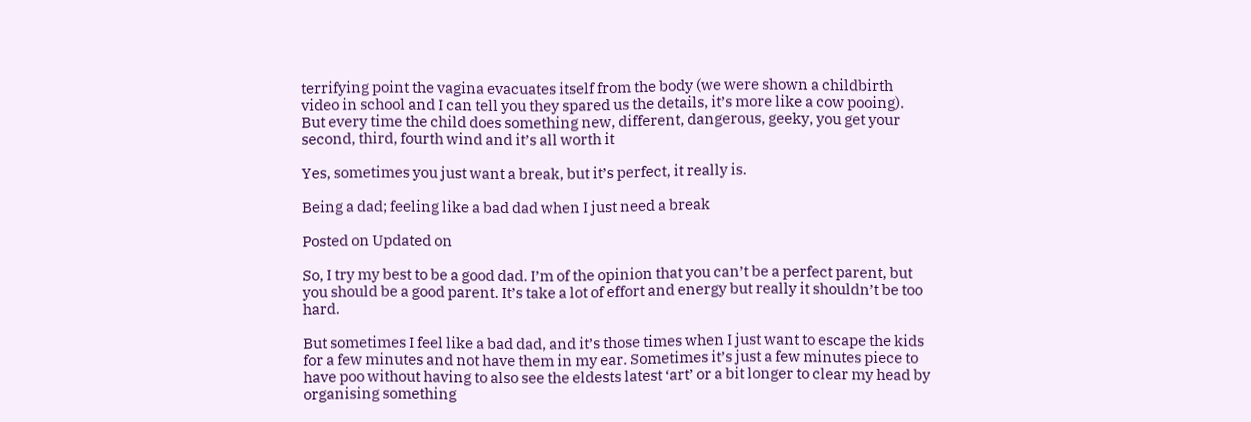terrifying point the vagina evacuates itself from the body (we were shown a childbirth video in school and I can tell you they spared us the details, it’s more like a cow pooing).
But every time the child does something new, different, dangerous, geeky, you get your second, third, fourth wind and it’s all worth it

Yes, sometimes you just want a break, but it’s perfect, it really is.

Being a dad; feeling like a bad dad when I just need a break

Posted on Updated on

So, I try my best to be a good dad. I’m of the opinion that you can’t be a perfect parent, but you should be a good parent. It’s take a lot of effort and energy but really it shouldn’t be too hard.

But sometimes I feel like a bad dad, and it’s those times when I just want to escape the kids for a few minutes and not have them in my ear. Sometimes it’s just a few minutes piece to have poo without having to also see the eldests latest ‘art’ or a bit longer to clear my head by organising something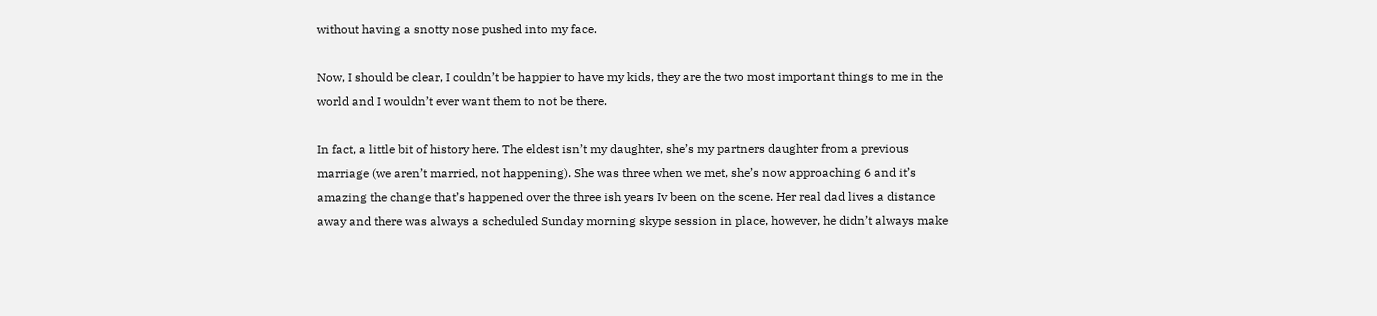without having a snotty nose pushed into my face.

Now, I should be clear, I couldn’t be happier to have my kids, they are the two most important things to me in the world and I wouldn’t ever want them to not be there.

In fact, a little bit of history here. The eldest isn’t my daughter, she’s my partners daughter from a previous marriage (we aren’t married, not happening). She was three when we met, she’s now approaching 6 and it’s amazing the change that’s happened over the three ish years Iv been on the scene. Her real dad lives a distance away and there was always a scheduled Sunday morning skype session in place, however, he didn’t always make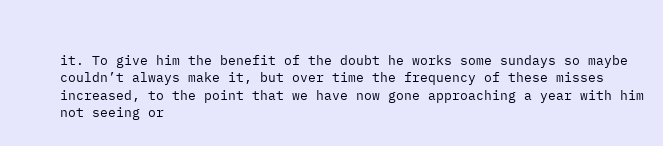it. To give him the benefit of the doubt he works some sundays so maybe couldn’t always make it, but over time the frequency of these misses increased, to the point that we have now gone approaching a year with him not seeing or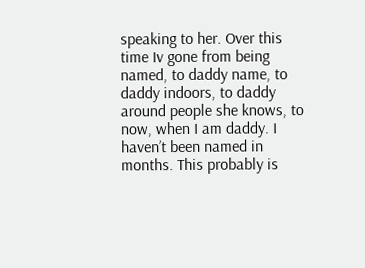speaking to her. Over this time Iv gone from being named, to daddy name, to daddy indoors, to daddy around people she knows, to now, when I am daddy. I haven’t been named in months. This probably is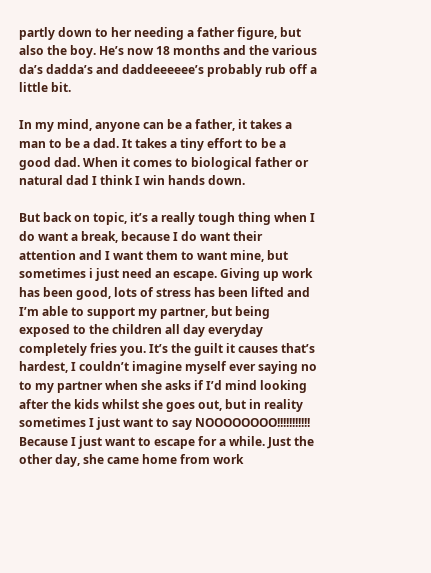partly down to her needing a father figure, but also the boy. He’s now 18 months and the various da’s dadda’s and daddeeeeee’s probably rub off a little bit.

In my mind, anyone can be a father, it takes a man to be a dad. It takes a tiny effort to be a good dad. When it comes to biological father or natural dad I think I win hands down.

But back on topic, it’s a really tough thing when I do want a break, because I do want their attention and I want them to want mine, but sometimes i just need an escape. Giving up work has been good, lots of stress has been lifted and I’m able to support my partner, but being exposed to the children all day everyday completely fries you. It’s the guilt it causes that’s hardest, I couldn’t imagine myself ever saying no to my partner when she asks if I’d mind looking after the kids whilst she goes out, but in reality sometimes I just want to say NOOOOOOOO!!!!!!!!!!! Because I just want to escape for a while. Just the other day, she came home from work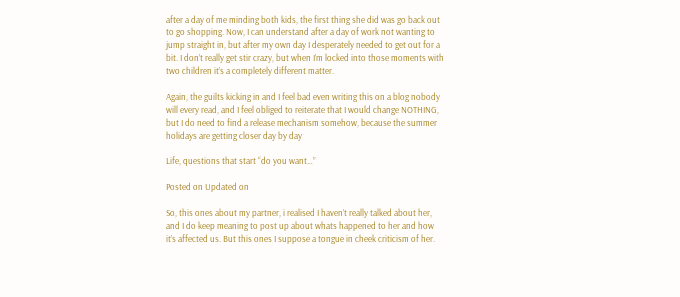after a day of me minding both kids, the first thing she did was go back out to go shopping. Now, I can understand after a day of work not wanting to jump straight in, but after my own day I desperately needed to get out for a bit. I don’t really get stir crazy, but when I’m locked into those moments with two children it’s a completely different matter.

Again, the guilts kicking in and I feel bad even writing this on a blog nobody will every read, and I feel obliged to reiterate that I would change NOTHING, but I do need to find a release mechanism somehow, because the summer holidays are getting closer day by day

Life, questions that start “do you want…”

Posted on Updated on

So, this ones about my partner, i realised I haven’t really talked about her, and I do keep meaning to post up about whats happened to her and how it’s affected us. But this ones I suppose a tongue in cheek criticism of her.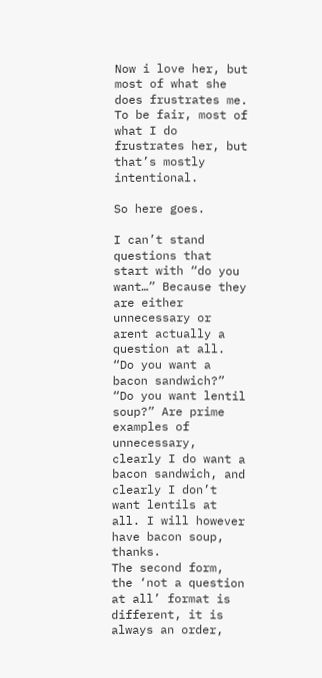Now i love her, but most of what she does frustrates me. To be fair, most of what I do frustrates her, but that’s mostly intentional.

So here goes.

I can’t stand questions that start with “do you want…” Because they are either unnecessary or arent actually a question at all. “Do you want a bacon sandwich?” “Do you want lentil soup?” Are prime examples of unnecessary, clearly I do want a bacon sandwich, and clearly I don’t want lentils at all. I will however have bacon soup, thanks.
The second form, the ‘not a question at all’ format is different, it is always an order,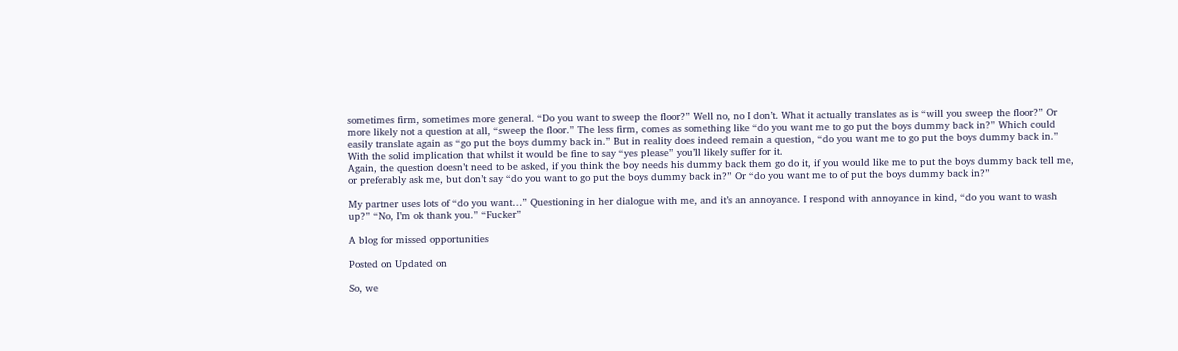sometimes firm, sometimes more general. “Do you want to sweep the floor?” Well no, no I don’t. What it actually translates as is “will you sweep the floor?” Or more likely not a question at all, “sweep the floor.” The less firm, comes as something like “do you want me to go put the boys dummy back in?” Which could easily translate again as “go put the boys dummy back in.” But in reality does indeed remain a question, “do you want me to go put the boys dummy back in.” With the solid implication that whilst it would be fine to say “yes please” you’ll likely suffer for it.
Again, the question doesn’t need to be asked, if you think the boy needs his dummy back them go do it, if you would like me to put the boys dummy back tell me, or preferably ask me, but don’t say “do you want to go put the boys dummy back in?” Or “do you want me to of put the boys dummy back in?”

My partner uses lots of “do you want…” Questioning in her dialogue with me, and it’s an annoyance. I respond with annoyance in kind, “do you want to wash up?” “No, I’m ok thank you.” “Fucker”

A blog for missed opportunities

Posted on Updated on

So, we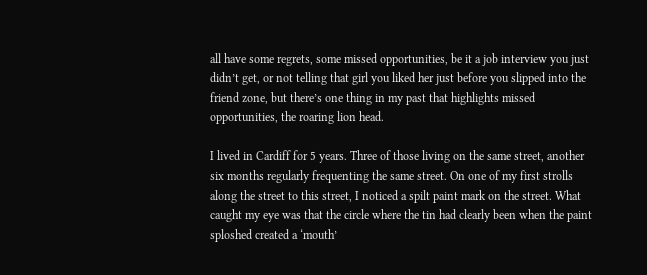all have some regrets, some missed opportunities, be it a job interview you just didn’t get, or not telling that girl you liked her just before you slipped into the friend zone, but there’s one thing in my past that highlights missed opportunities, the roaring lion head.

I lived in Cardiff for 5 years. Three of those living on the same street, another six months regularly frequenting the same street. On one of my first strolls along the street to this street, I noticed a spilt paint mark on the street. What caught my eye was that the circle where the tin had clearly been when the paint sploshed created a ‘mouth’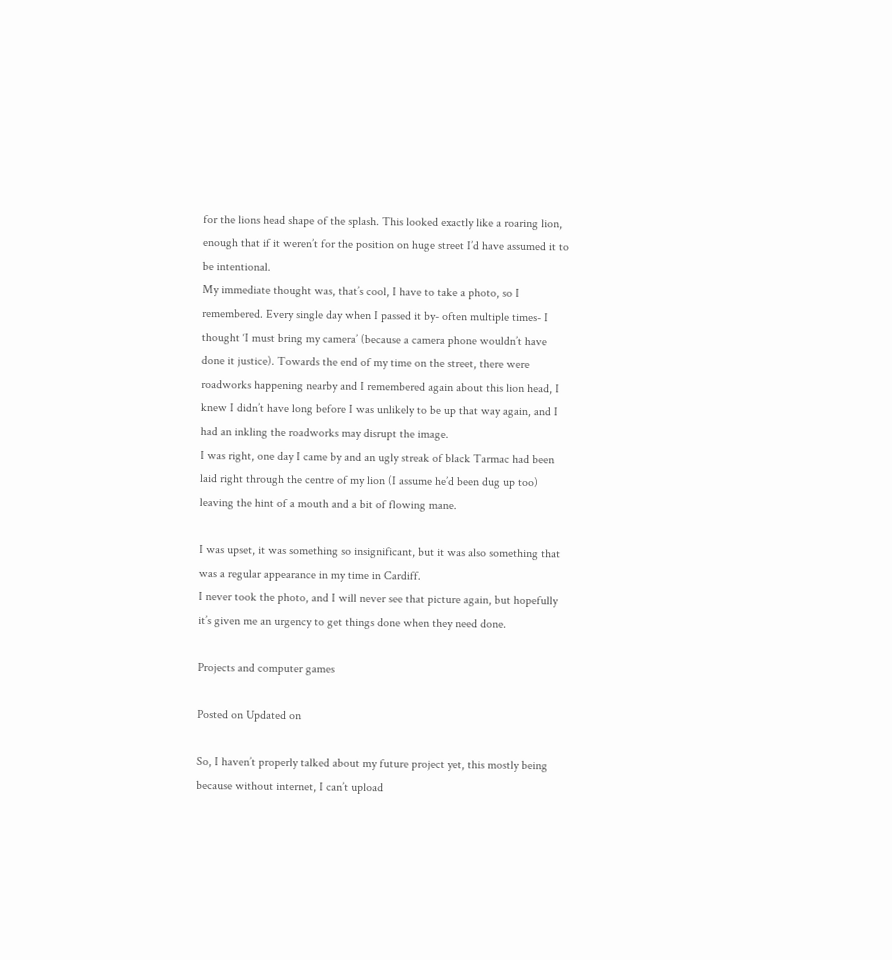for the lions head shape of the splash. This looked exactly like a roaring lion, enough that if it weren’t for the position on huge street I’d have assumed it to be intentional.
My immediate thought was, that’s cool, I have to take a photo, so I remembered. Every single day when I passed it by- often multiple times- I thought ‘I must bring my camera’ (because a camera phone wouldn’t have done it justice). Towards the end of my time on the street, there were roadworks happening nearby and I remembered again about this lion head, I knew I didn’t have long before I was unlikely to be up that way again, and I had an inkling the roadworks may disrupt the image.
I was right, one day I came by and an ugly streak of black Tarmac had been laid right through the centre of my lion (I assume he’d been dug up too) leaving the hint of a mouth and a bit of flowing mane.

I was upset, it was something so insignificant, but it was also something that was a regular appearance in my time in Cardiff.
I never took the photo, and I will never see that picture again, but hopefully it’s given me an urgency to get things done when they need done.

Projects and computer games

Posted on Updated on

So, I haven’t properly talked about my future project yet, this mostly being because without internet, I can’t upload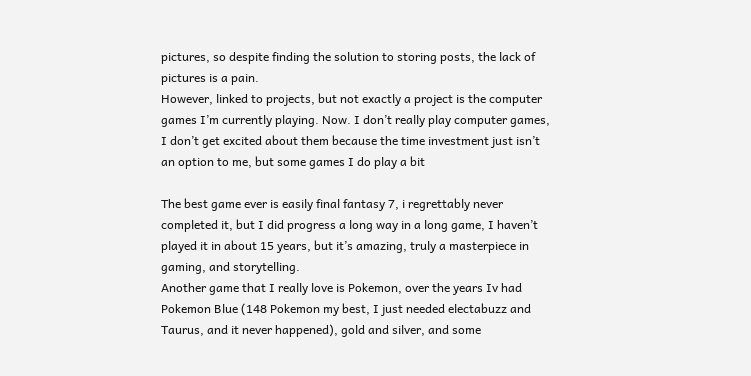pictures, so despite finding the solution to storing posts, the lack of pictures is a pain.
However, linked to projects, but not exactly a project is the computer games I’m currently playing. Now. I don’t really play computer games, I don’t get excited about them because the time investment just isn’t an option to me, but some games I do play a bit

The best game ever is easily final fantasy 7, i regrettably never completed it, but I did progress a long way in a long game, I haven’t played it in about 15 years, but it’s amazing, truly a masterpiece in gaming, and storytelling.
Another game that I really love is Pokemon, over the years Iv had Pokemon Blue (148 Pokemon my best, I just needed electabuzz and Taurus, and it never happened), gold and silver, and some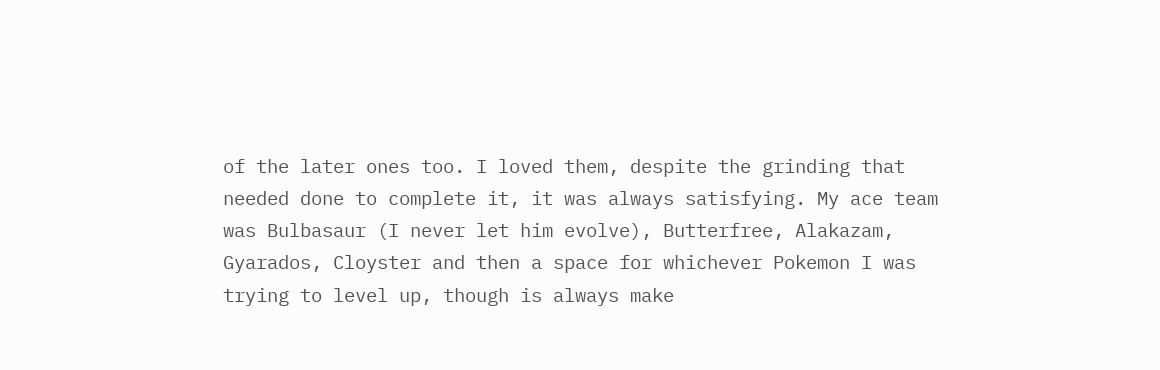of the later ones too. I loved them, despite the grinding that needed done to complete it, it was always satisfying. My ace team was Bulbasaur (I never let him evolve), Butterfree, Alakazam, Gyarados, Cloyster and then a space for whichever Pokemon I was trying to level up, though is always make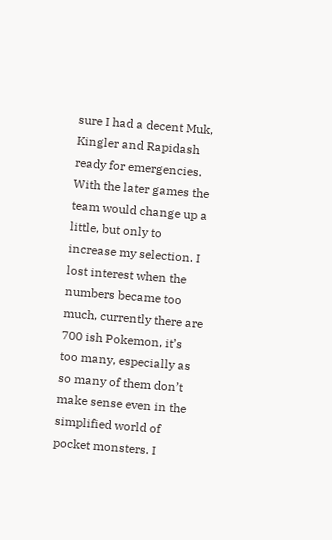sure I had a decent Muk, Kingler and Rapidash ready for emergencies. With the later games the team would change up a little, but only to increase my selection. I lost interest when the numbers became too much, currently there are 700 ish Pokemon, it’s too many, especially as so many of them don’t make sense even in the simplified world of pocket monsters. I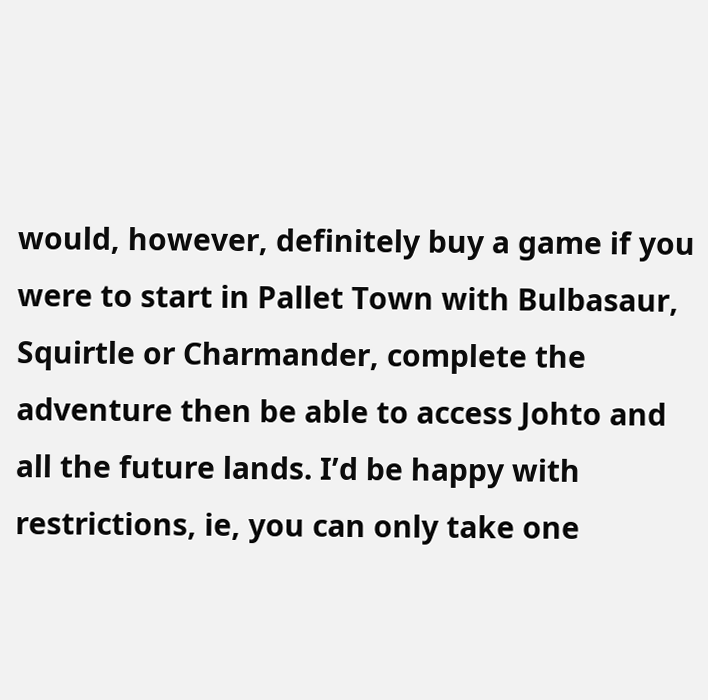would, however, definitely buy a game if you were to start in Pallet Town with Bulbasaur, Squirtle or Charmander, complete the adventure then be able to access Johto and all the future lands. I’d be happy with restrictions, ie, you can only take one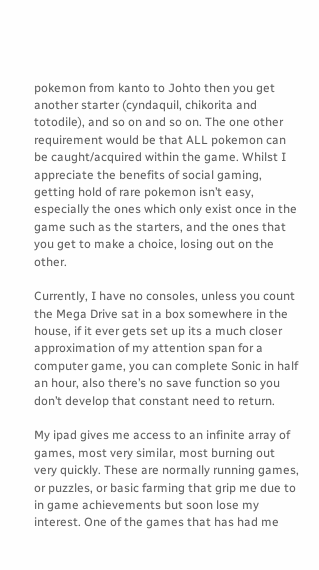pokemon from kanto to Johto then you get another starter (cyndaquil, chikorita and totodile), and so on and so on. The one other requirement would be that ALL pokemon can be caught/acquired within the game. Whilst I appreciate the benefits of social gaming, getting hold of rare pokemon isn’t easy, especially the ones which only exist once in the game such as the starters, and the ones that you get to make a choice, losing out on the other.

Currently, I have no consoles, unless you count the Mega Drive sat in a box somewhere in the house, if it ever gets set up its a much closer approximation of my attention span for a computer game, you can complete Sonic in half an hour, also there’s no save function so you don’t develop that constant need to return.

My ipad gives me access to an infinite array of games, most very similar, most burning out very quickly. These are normally running games, or puzzles, or basic farming that grip me due to in game achievements but soon lose my interest. One of the games that has had me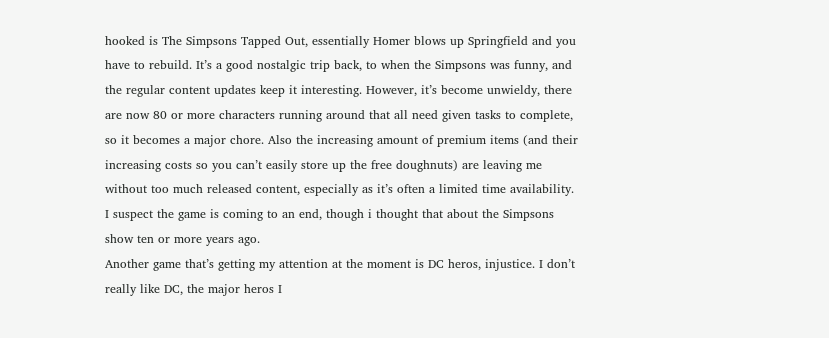hooked is The Simpsons Tapped Out, essentially Homer blows up Springfield and you have to rebuild. It’s a good nostalgic trip back, to when the Simpsons was funny, and the regular content updates keep it interesting. However, it’s become unwieldy, there are now 80 or more characters running around that all need given tasks to complete, so it becomes a major chore. Also the increasing amount of premium items (and their increasing costs so you can’t easily store up the free doughnuts) are leaving me without too much released content, especially as it’s often a limited time availability. I suspect the game is coming to an end, though i thought that about the Simpsons show ten or more years ago.
Another game that’s getting my attention at the moment is DC heros, injustice. I don’t really like DC, the major heros I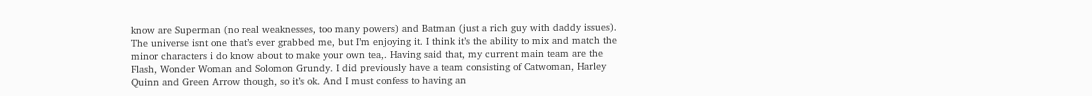know are Superman (no real weaknesses, too many powers) and Batman (just a rich guy with daddy issues). The universe isnt one that’s ever grabbed me, but I’m enjoying it. I think it’s the ability to mix and match the minor characters i do know about to make your own tea,. Having said that, my current main team are the Flash, Wonder Woman and Solomon Grundy. I did previously have a team consisting of Catwoman, Harley Quinn and Green Arrow though, so it’s ok. And I must confess to having an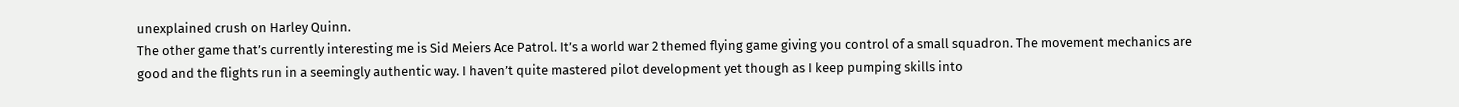unexplained crush on Harley Quinn.
The other game that’s currently interesting me is Sid Meiers Ace Patrol. It’s a world war 2 themed flying game giving you control of a small squadron. The movement mechanics are good and the flights run in a seemingly authentic way. I haven’t quite mastered pilot development yet though as I keep pumping skills into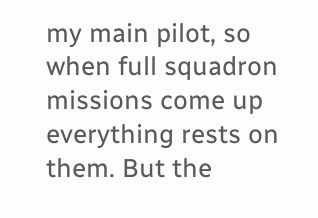my main pilot, so when full squadron missions come up everything rests on them. But the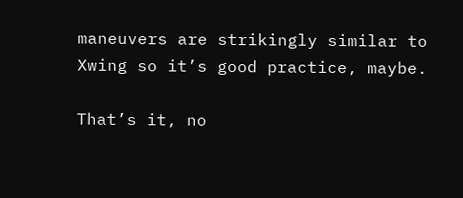maneuvers are strikingly similar to Xwing so it’s good practice, maybe.

That’s it, no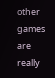other games are really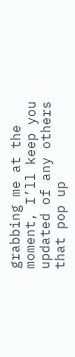grabbing me at the moment, I’ll keep you updated of any others that pop up